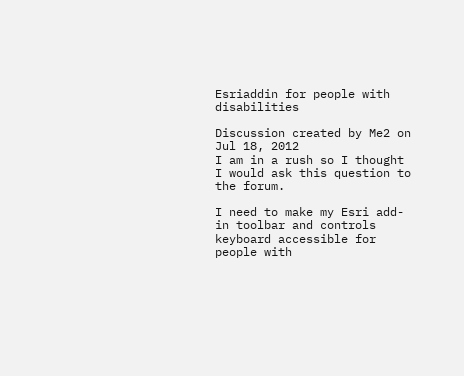Esriaddin for people with disabilities

Discussion created by Me2 on Jul 18, 2012
I am in a rush so I thought I would ask this question to the forum.

I need to make my Esri add-in toolbar and controls keyboard accessible for people with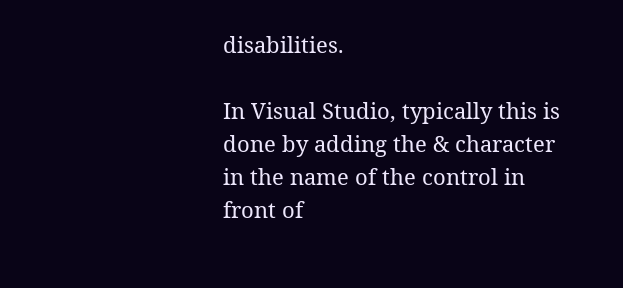disabilities.

In Visual Studio, typically this is done by adding the & character in the name of the control in front of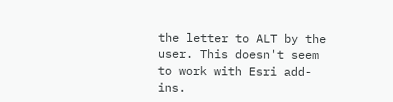the letter to ALT by the user. This doesn't seem to work with Esri add-ins.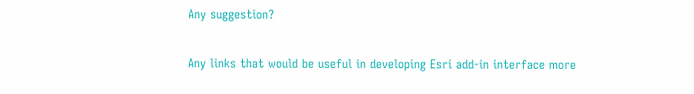Any suggestion?

Any links that would be useful in developing Esri add-in interface more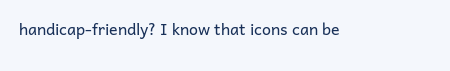handicap-friendly? I know that icons can be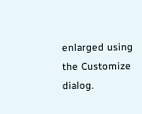enlarged using the Customize dialog.